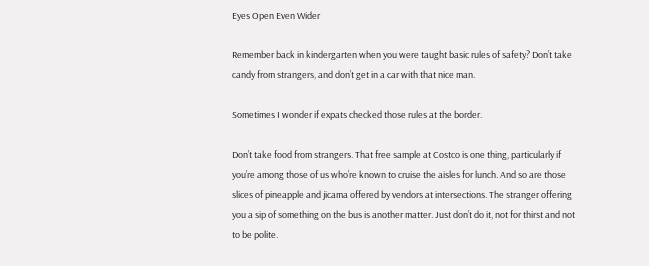Eyes Open Even Wider

Remember back in kindergarten when you were taught basic rules of safety? Don’t take candy from strangers, and don’t get in a car with that nice man.

Sometimes I wonder if expats checked those rules at the border.

Don’t take food from strangers. That free sample at Costco is one thing, particularly if you’re among those of us who’re known to cruise the aisles for lunch. And so are those slices of pineapple and jicama offered by vendors at intersections. The stranger offering you a sip of something on the bus is another matter. Just don’t do it, not for thirst and not to be polite.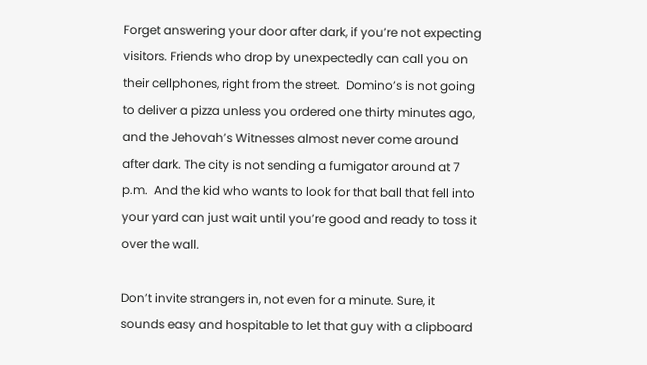Forget answering your door after dark, if you’re not expecting visitors. Friends who drop by unexpectedly can call you on their cellphones, right from the street.  Domino’s is not going to deliver a pizza unless you ordered one thirty minutes ago, and the Jehovah’s Witnesses almost never come around after dark. The city is not sending a fumigator around at 7 p.m.  And the kid who wants to look for that ball that fell into your yard can just wait until you’re good and ready to toss it over the wall.

Don’t invite strangers in, not even for a minute. Sure, it sounds easy and hospitable to let that guy with a clipboard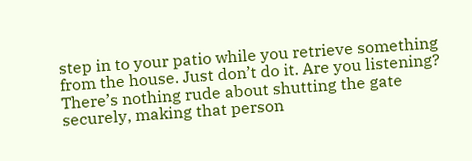step in to your patio while you retrieve something from the house. Just don’t do it. Are you listening? There’s nothing rude about shutting the gate securely, making that person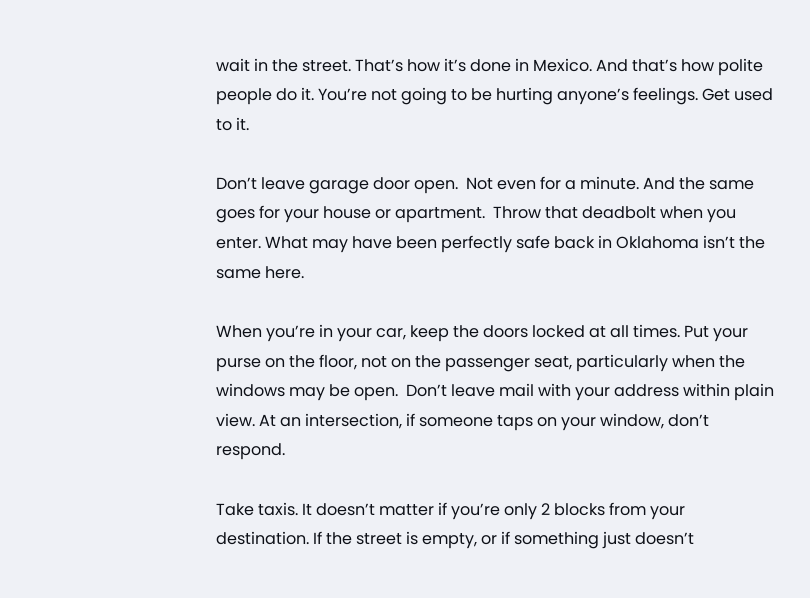wait in the street. That’s how it’s done in Mexico. And that’s how polite people do it. You’re not going to be hurting anyone’s feelings. Get used to it.

Don’t leave garage door open.  Not even for a minute. And the same goes for your house or apartment.  Throw that deadbolt when you enter. What may have been perfectly safe back in Oklahoma isn’t the same here.

When you’re in your car, keep the doors locked at all times. Put your purse on the floor, not on the passenger seat, particularly when the windows may be open.  Don’t leave mail with your address within plain view. At an intersection, if someone taps on your window, don’t respond.

Take taxis. It doesn’t matter if you’re only 2 blocks from your destination. If the street is empty, or if something just doesn’t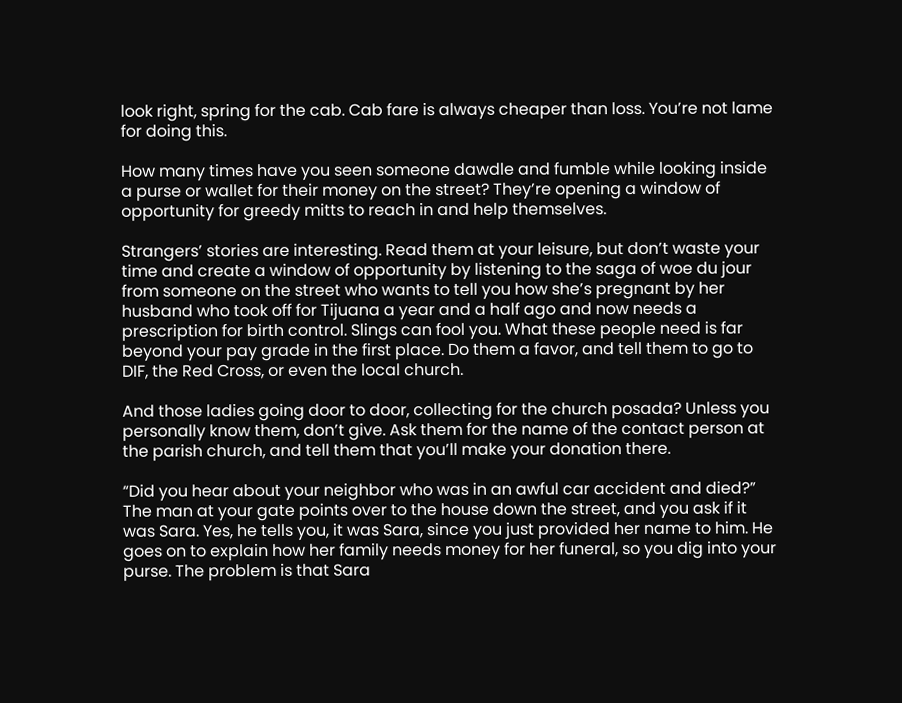look right, spring for the cab. Cab fare is always cheaper than loss. You’re not lame for doing this.

How many times have you seen someone dawdle and fumble while looking inside a purse or wallet for their money on the street? They’re opening a window of opportunity for greedy mitts to reach in and help themselves.

Strangers’ stories are interesting. Read them at your leisure, but don’t waste your time and create a window of opportunity by listening to the saga of woe du jour from someone on the street who wants to tell you how she’s pregnant by her husband who took off for Tijuana a year and a half ago and now needs a prescription for birth control. Slings can fool you. What these people need is far beyond your pay grade in the first place. Do them a favor, and tell them to go to DIF, the Red Cross, or even the local church.

And those ladies going door to door, collecting for the church posada? Unless you personally know them, don’t give. Ask them for the name of the contact person at the parish church, and tell them that you’ll make your donation there.

“Did you hear about your neighbor who was in an awful car accident and died?”  The man at your gate points over to the house down the street, and you ask if it was Sara. Yes, he tells you, it was Sara, since you just provided her name to him. He goes on to explain how her family needs money for her funeral, so you dig into your purse. The problem is that Sara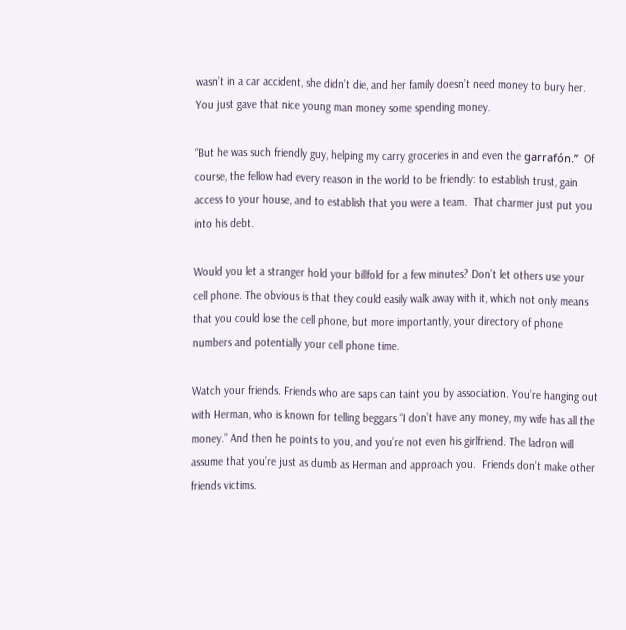wasn’t in a car accident, she didn’t die, and her family doesn’t need money to bury her. You just gave that nice young man money some spending money.

“But he was such friendly guy, helping my carry groceries in and even the garrafón.”  Of course, the fellow had every reason in the world to be friendly: to establish trust, gain access to your house, and to establish that you were a team.  That charmer just put you into his debt.

Would you let a stranger hold your billfold for a few minutes? Don’t let others use your cell phone. The obvious is that they could easily walk away with it, which not only means that you could lose the cell phone, but more importantly, your directory of phone numbers and potentially your cell phone time.

Watch your friends. Friends who are saps can taint you by association. You’re hanging out with Herman, who is known for telling beggars “I don’t have any money, my wife has all the money.” And then he points to you, and you’re not even his girlfriend. The ladron will assume that you’re just as dumb as Herman and approach you.  Friends don’t make other friends victims.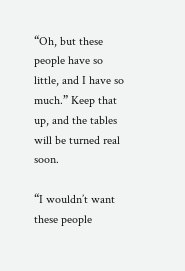“Oh, but these people have so little, and I have so much.” Keep that up, and the tables will be turned real soon.

“I wouldn’t want these people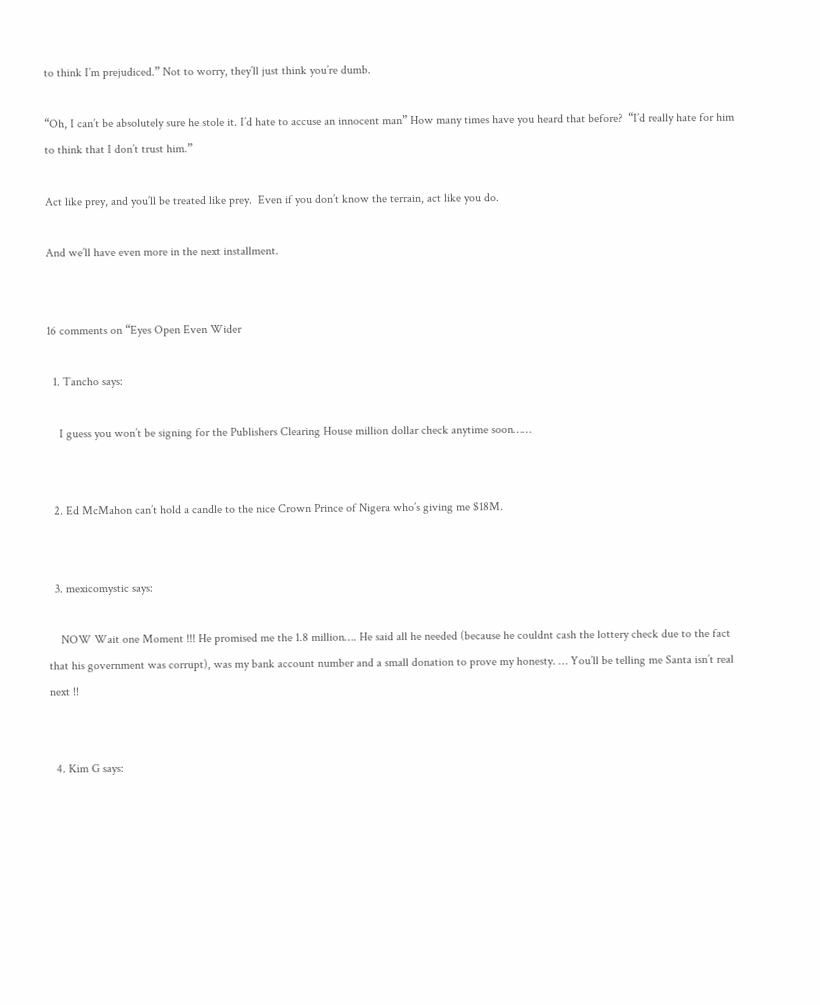to think I’m prejudiced.” Not to worry, they’ll just think you’re dumb.

“Oh, I can’t be absolutely sure he stole it. I’d hate to accuse an innocent man” How many times have you heard that before?  “I’d really hate for him to think that I don’t trust him.”

Act like prey, and you’ll be treated like prey.  Even if you don’t know the terrain, act like you do.

And we’ll have even more in the next installment.


16 comments on “Eyes Open Even Wider

  1. Tancho says:

    I guess you won’t be signing for the Publishers Clearing House million dollar check anytime soon……


  2. Ed McMahon can’t hold a candle to the nice Crown Prince of Nigera who’s giving me $18M.


  3. mexicomystic says:

    NOW Wait one Moment !!! He promised me the 1.8 million…. He said all he needed (because he couldnt cash the lottery check due to the fact that his government was corrupt), was my bank account number and a small donation to prove my honesty. … You’ll be telling me Santa isn’t real next !!


  4. Kim G says: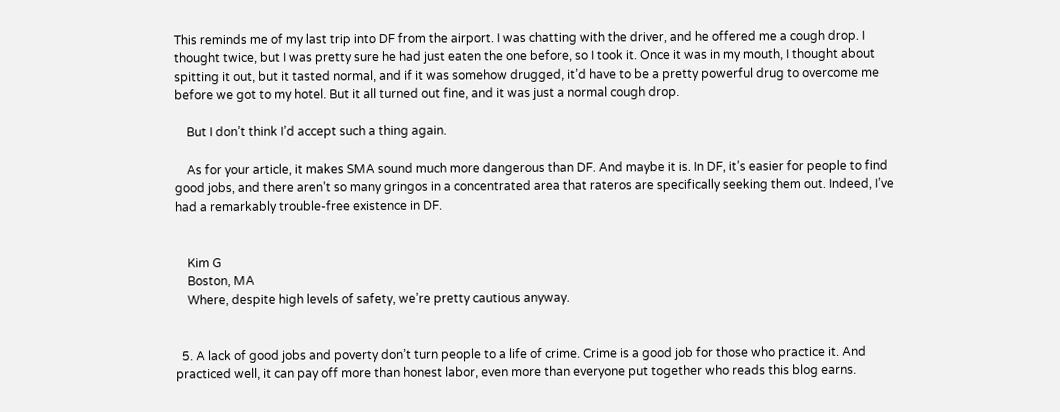This reminds me of my last trip into DF from the airport. I was chatting with the driver, and he offered me a cough drop. I thought twice, but I was pretty sure he had just eaten the one before, so I took it. Once it was in my mouth, I thought about spitting it out, but it tasted normal, and if it was somehow drugged, it’d have to be a pretty powerful drug to overcome me before we got to my hotel. But it all turned out fine, and it was just a normal cough drop.

    But I don’t think I’d accept such a thing again.

    As for your article, it makes SMA sound much more dangerous than DF. And maybe it is. In DF, it’s easier for people to find good jobs, and there aren’t so many gringos in a concentrated area that rateros are specifically seeking them out. Indeed, I’ve had a remarkably trouble-free existence in DF.


    Kim G
    Boston, MA
    Where, despite high levels of safety, we’re pretty cautious anyway.


  5. A lack of good jobs and poverty don’t turn people to a life of crime. Crime is a good job for those who practice it. And practiced well, it can pay off more than honest labor, even more than everyone put together who reads this blog earns.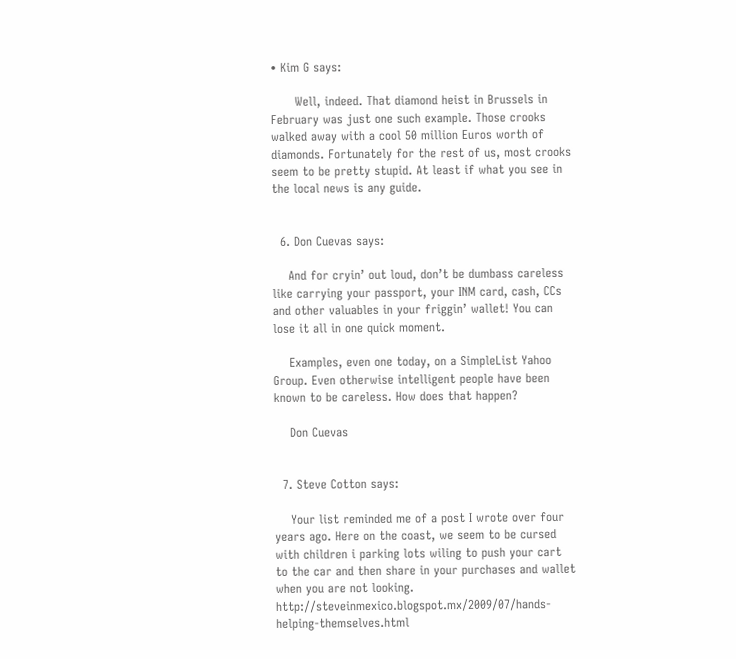• Kim G says:

      Well, indeed. That diamond heist in Brussels in February was just one such example. Those crooks walked away with a cool 50 million Euros worth of diamonds. Fortunately for the rest of us, most crooks seem to be pretty stupid. At least if what you see in the local news is any guide.


  6. Don Cuevas says:

    And for cryin’ out loud, don’t be dumbass careless like carrying your passport, your INM card, cash, CCs and other valuables in your friggin’ wallet! You can lose it all in one quick moment.

    Examples, even one today, on a SimpleList Yahoo Group. Even otherwise intelligent people have been known to be careless. How does that happen?

    Don Cuevas


  7. Steve Cotton says:

    Your list reminded me of a post I wrote over four years ago. Here on the coast, we seem to be cursed with children i parking lots wiling to push your cart to the car and then share in your purchases and wallet when you are not looking. http://steveinmexico.blogspot.mx/2009/07/hands-helping-themselves.html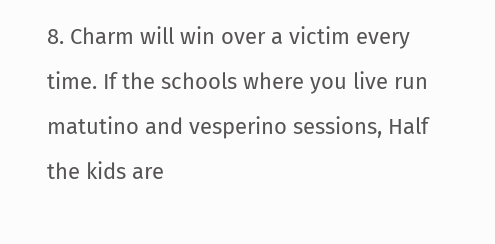8. Charm will win over a victim every time. If the schools where you live run matutino and vesperino sessions, Half the kids are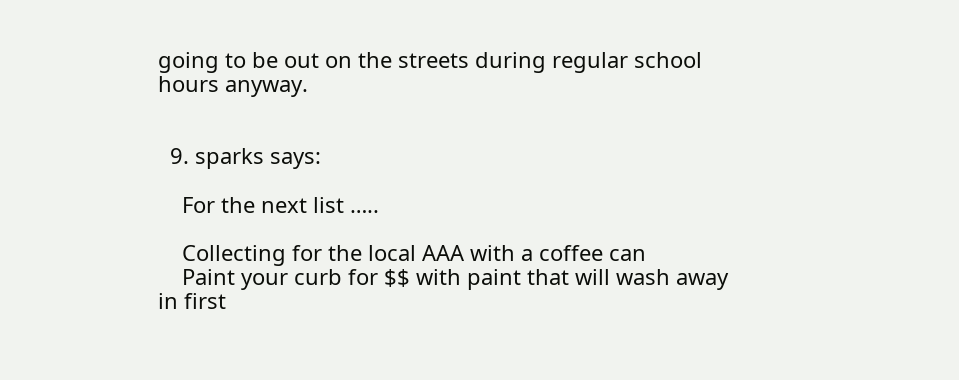going to be out on the streets during regular school hours anyway.


  9. sparks says:

    For the next list …..

    Collecting for the local AAA with a coffee can
    Paint your curb for $$ with paint that will wash away in first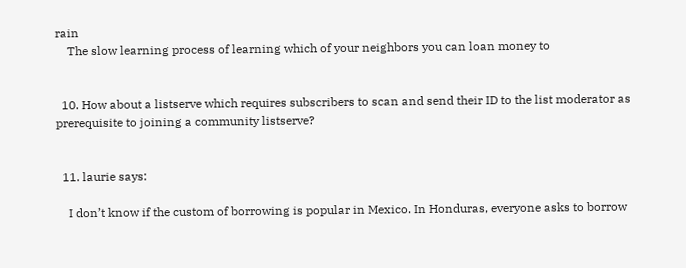rain
    The slow learning process of learning which of your neighbors you can loan money to


  10. How about a listserve which requires subscribers to scan and send their ID to the list moderator as prerequisite to joining a community listserve?


  11. laurie says:

    I don’t know if the custom of borrowing is popular in Mexico. In Honduras, everyone asks to borrow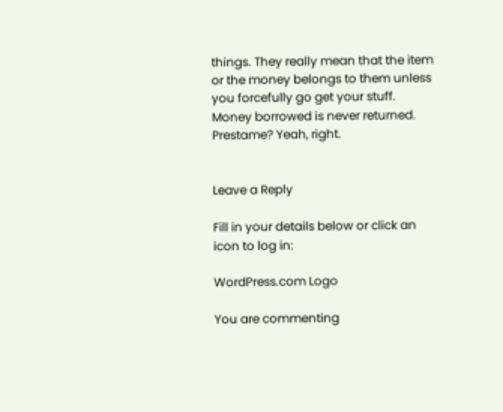things. They really mean that the item or the money belongs to them unless you forcefully go get your stuff. Money borrowed is never returned. Prestame? Yeah, right.


Leave a Reply

Fill in your details below or click an icon to log in:

WordPress.com Logo

You are commenting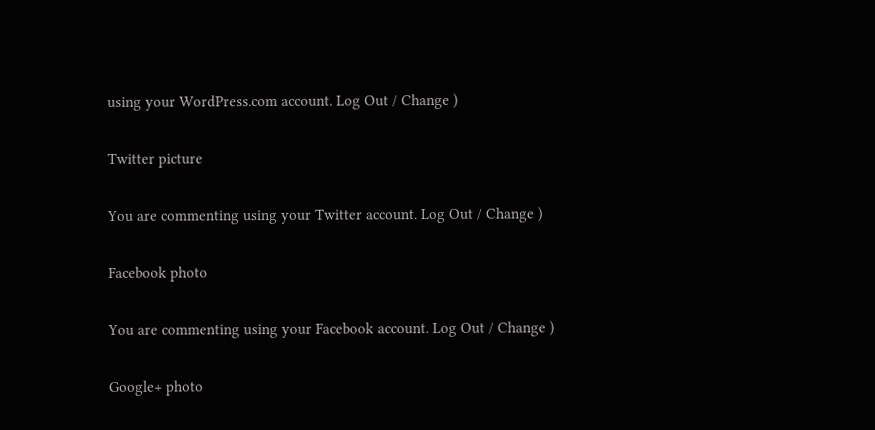using your WordPress.com account. Log Out / Change )

Twitter picture

You are commenting using your Twitter account. Log Out / Change )

Facebook photo

You are commenting using your Facebook account. Log Out / Change )

Google+ photo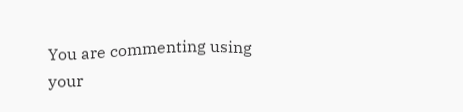You are commenting using your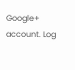Google+ account. Log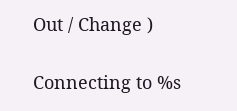Out / Change )

Connecting to %s